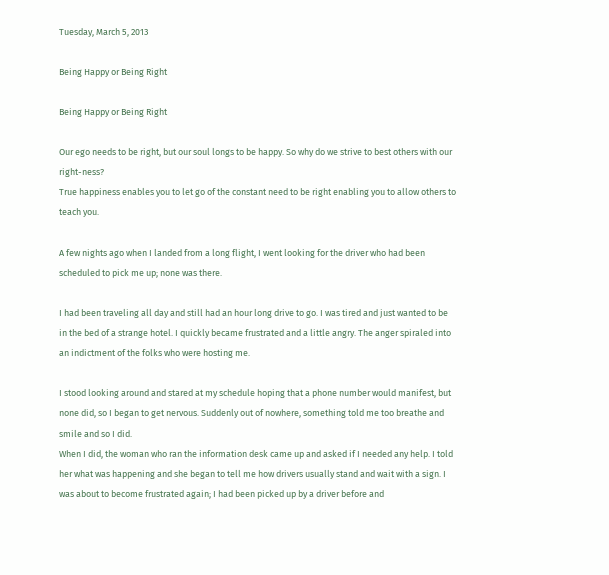Tuesday, March 5, 2013

Being Happy or Being Right

Being Happy or Being Right

Our ego needs to be right, but our soul longs to be happy. So why do we strive to best others with our right-ness?
True happiness enables you to let go of the constant need to be right enabling you to allow others to teach you.

A few nights ago when I landed from a long flight, I went looking for the driver who had been scheduled to pick me up; none was there.

I had been traveling all day and still had an hour long drive to go. I was tired and just wanted to be in the bed of a strange hotel. I quickly became frustrated and a little angry. The anger spiraled into an indictment of the folks who were hosting me.

I stood looking around and stared at my schedule hoping that a phone number would manifest, but none did, so I began to get nervous. Suddenly out of nowhere, something told me too breathe and smile and so I did.
When I did, the woman who ran the information desk came up and asked if I needed any help. I told her what was happening and she began to tell me how drivers usually stand and wait with a sign. I was about to become frustrated again; I had been picked up by a driver before and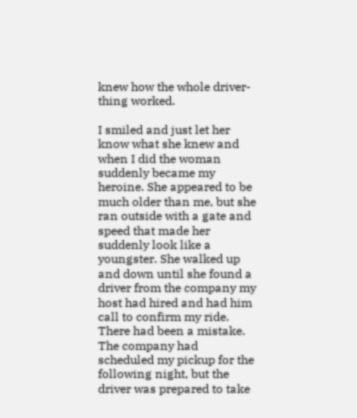knew how the whole driver-thing worked.

I smiled and just let her know what she knew and when I did the woman suddenly became my heroine. She appeared to be much older than me, but she ran outside with a gate and speed that made her suddenly look like a youngster. She walked up and down until she found a driver from the company my host had hired and had him call to confirm my ride.
There had been a mistake. The company had scheduled my pickup for the following night, but the driver was prepared to take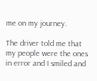me on my journey.

The driver told me that my people were the ones in error and I smiled and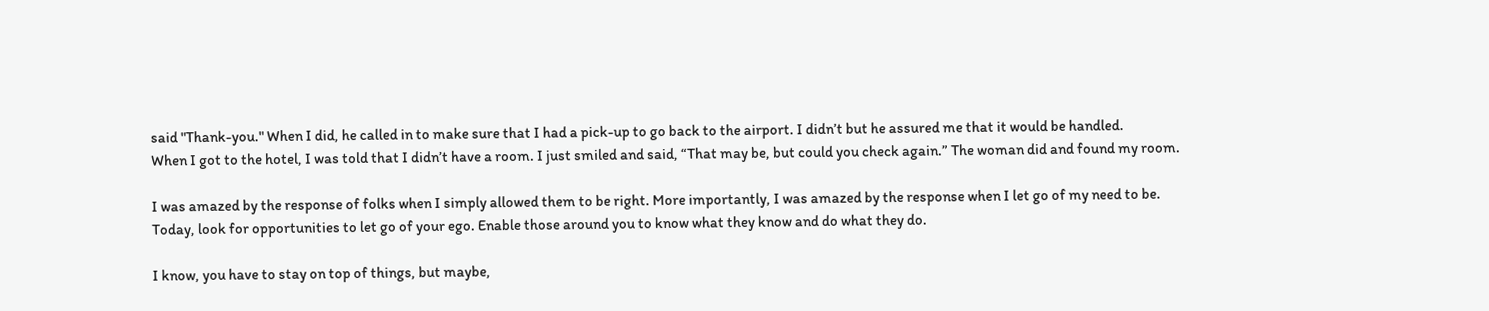said "Thank-you." When I did, he called in to make sure that I had a pick-up to go back to the airport. I didn’t but he assured me that it would be handled.
When I got to the hotel, I was told that I didn’t have a room. I just smiled and said, “That may be, but could you check again.” The woman did and found my room.

I was amazed by the response of folks when I simply allowed them to be right. More importantly, I was amazed by the response when I let go of my need to be.
Today, look for opportunities to let go of your ego. Enable those around you to know what they know and do what they do.

I know, you have to stay on top of things, but maybe,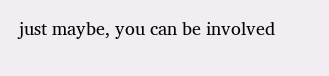just maybe, you can be involved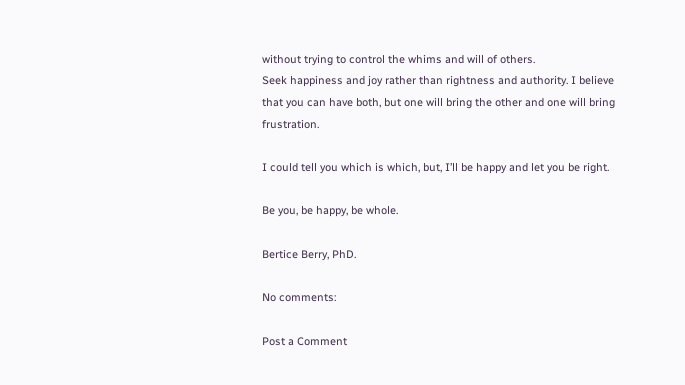without trying to control the whims and will of others.
Seek happiness and joy rather than rightness and authority. I believe that you can have both, but one will bring the other and one will bring frustration.

I could tell you which is which, but, I’ll be happy and let you be right.

Be you, be happy, be whole.

Bertice Berry, PhD.

No comments:

Post a Comment